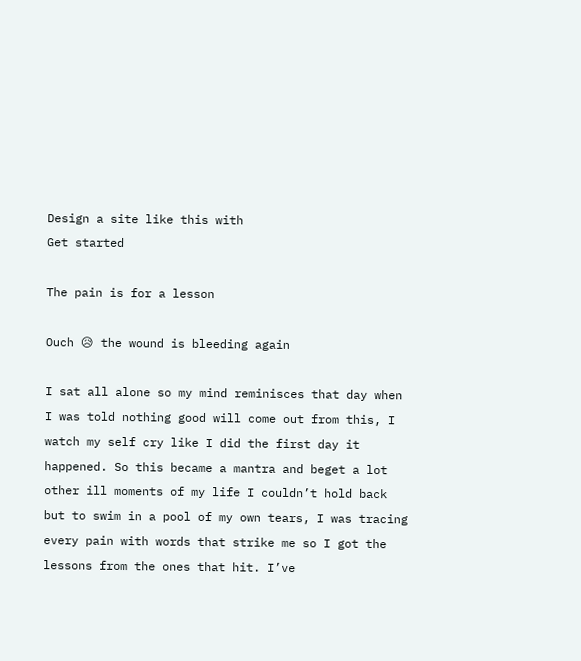Design a site like this with
Get started

The pain is for a lesson

Ouch 😥 the wound is bleeding again

I sat all alone so my mind reminisces that day when I was told nothing good will come out from this, I watch my self cry like I did the first day it happened. So this became a mantra and beget a lot other ill moments of my life I couldn’t hold back but to swim in a pool of my own tears, I was tracing every pain with words that strike me so I got the lessons from the ones that hit. I’ve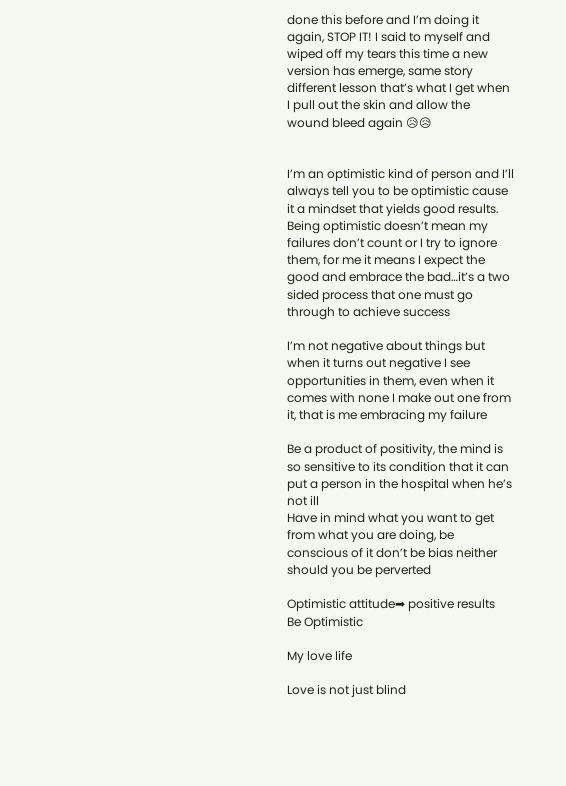done this before and I’m doing it again, STOP IT! I said to myself and wiped off my tears this time a new version has emerge, same story different lesson that’s what I get when I pull out the skin and allow the wound bleed again 😥😥


I’m an optimistic kind of person and I’ll always tell you to be optimistic cause it a mindset that yields good results. Being optimistic doesn’t mean my failures don’t count or I try to ignore them, for me it means I expect the good and embrace the bad…it’s a two sided process that one must go through to achieve success

I’m not negative about things but when it turns out negative I see opportunities in them, even when it comes with none I make out one from it, that is me embracing my failure

Be a product of positivity, the mind is so sensitive to its condition that it can put a person in the hospital when he’s not ill
Have in mind what you want to get from what you are doing, be conscious of it don’t be bias neither should you be perverted

Optimistic attitude➡ positive results
Be Optimistic

My love life

Love is not just blind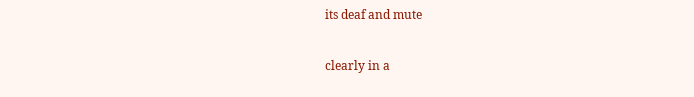its deaf and mute

clearly in a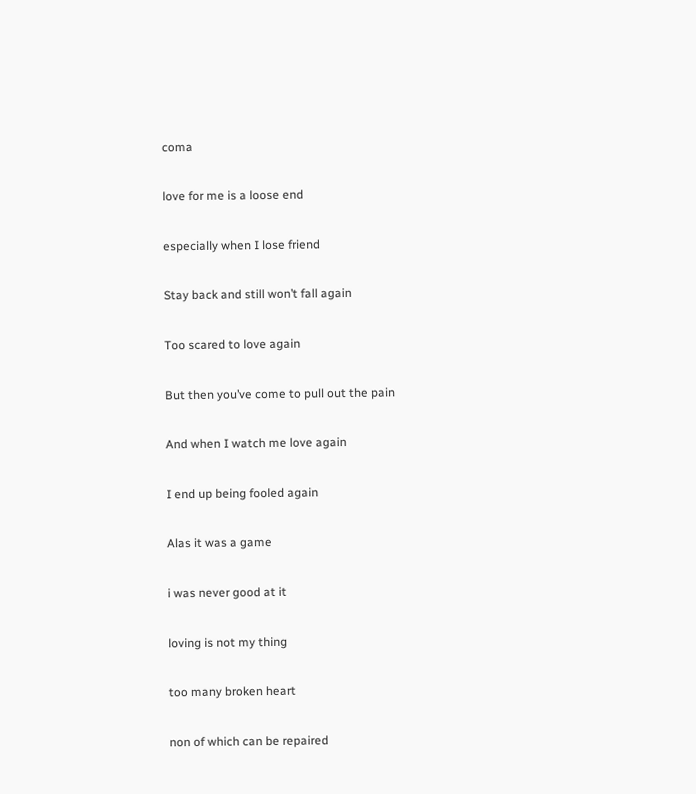coma

love for me is a loose end

especially when I lose friend

Stay back and still won’t fall again

Too scared to love again

But then you’ve come to pull out the pain

And when I watch me love again

I end up being fooled again

Alas it was a game

i was never good at it

loving is not my thing

too many broken heart

non of which can be repaired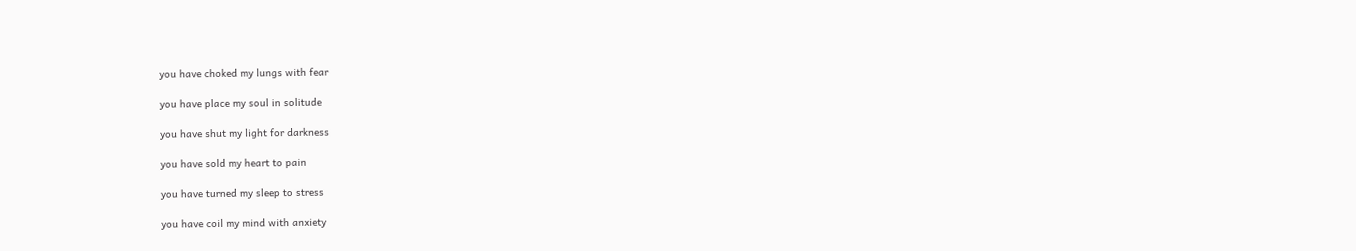you have choked my lungs with fear

you have place my soul in solitude

you have shut my light for darkness

you have sold my heart to pain

you have turned my sleep to stress

you have coil my mind with anxiety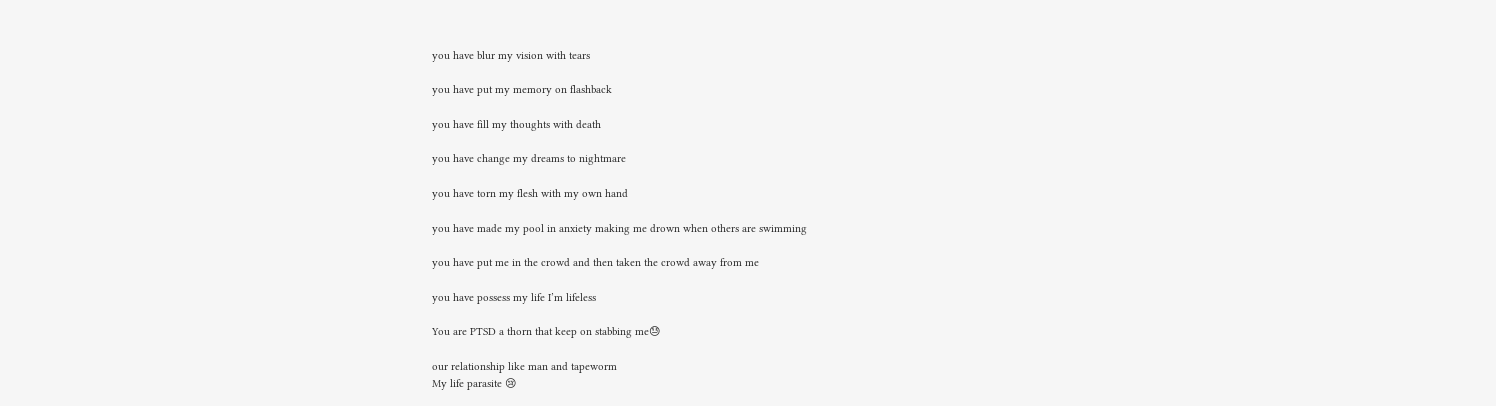you have blur my vision with tears

you have put my memory on flashback

you have fill my thoughts with death

you have change my dreams to nightmare

you have torn my flesh with my own hand

you have made my pool in anxiety making me drown when others are swimming

you have put me in the crowd and then taken the crowd away from me

you have possess my life I’m lifeless

You are PTSD a thorn that keep on stabbing me😓

our relationship like man and tapeworm
My life parasite 😢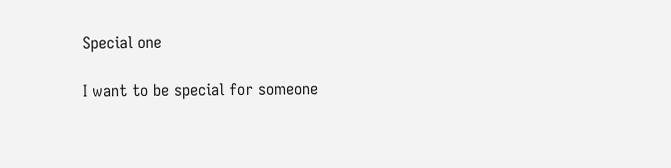Special one

I want to be special for someone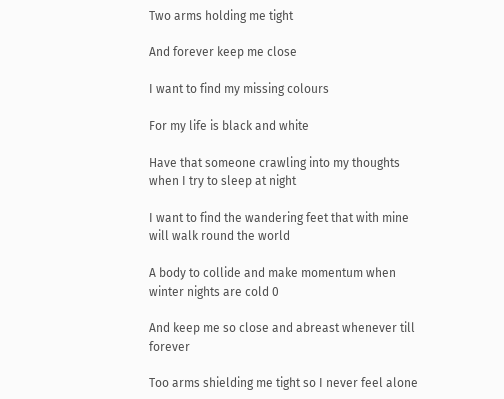Two arms holding me tight

And forever keep me close

I want to find my missing colours

For my life is black and white

Have that someone crawling into my thoughts when I try to sleep at night

I want to find the wandering feet that with mine will walk round the world

A body to collide and make momentum when winter nights are cold 0

And keep me so close and abreast whenever till forever

Too arms shielding me tight so I never feel alone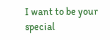I want to be your special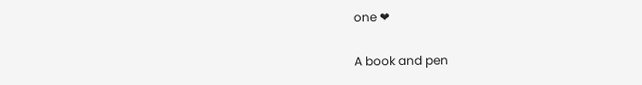one ❤

A book and pen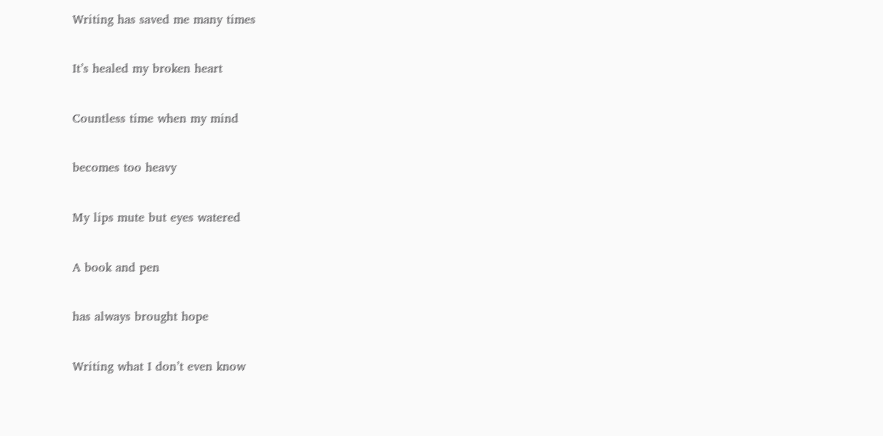Writing has saved me many times

It’s healed my broken heart

Countless time when my mind

becomes too heavy

My lips mute but eyes watered

A book and pen

has always brought hope

Writing what I don’t even know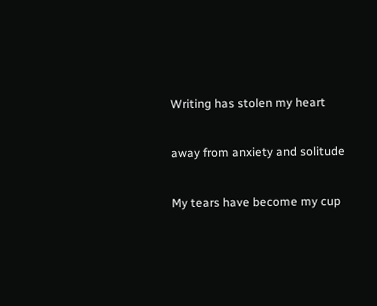Writing has stolen my heart

away from anxiety and solitude

My tears have become my cup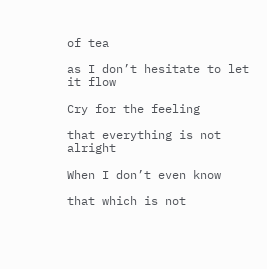of tea

as I don’t hesitate to let it flow

Cry for the feeling

that everything is not alright

When I don’t even know

that which is not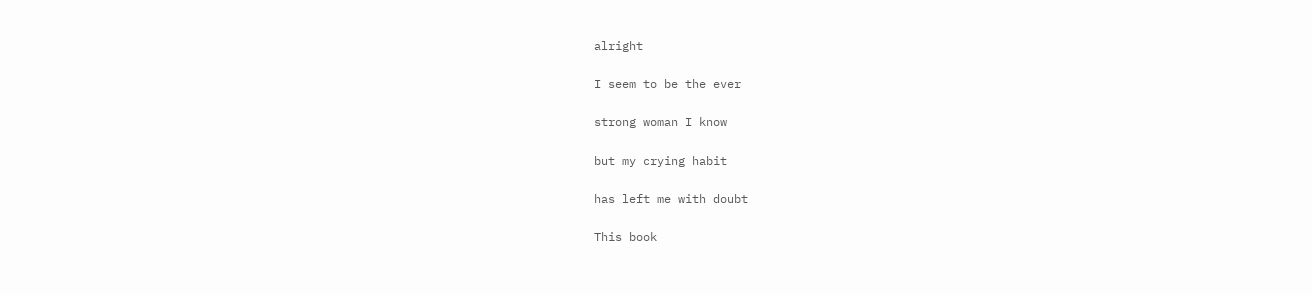alright

I seem to be the ever

strong woman I know

but my crying habit

has left me with doubt

This book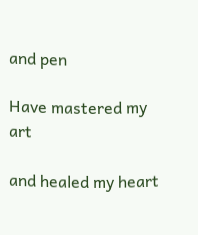and pen

Have mastered my art

and healed my heart